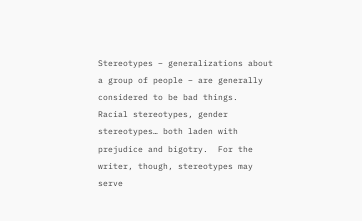Stereotypes – generalizations about a group of people – are generally considered to be bad things.  Racial stereotypes, gender stereotypes… both laden with prejudice and bigotry.  For the writer, though, stereotypes may serve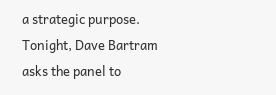a strategic purpose.   Tonight, Dave Bartram asks the panel to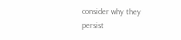consider why they persist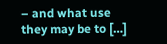– and what use they may be to […]